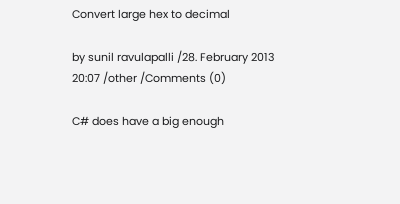Convert large hex to decimal

by sunil ravulapalli /28. February 2013 20:07 /other /Comments (0)

C# does have a big enough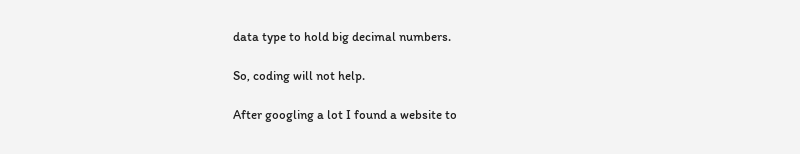data type to hold big decimal numbers.

So, coding will not help.

After googling a lot I found a website to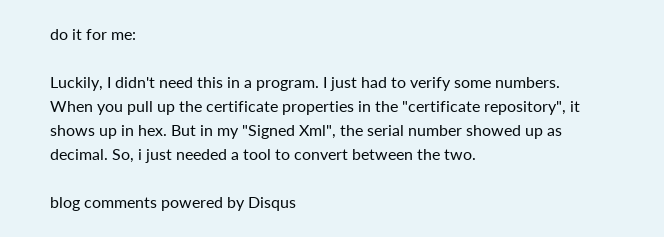do it for me:

Luckily, I didn't need this in a program. I just had to verify some numbers. When you pull up the certificate properties in the "certificate repository", it shows up in hex. But in my "Signed Xml", the serial number showed up as decimal. So, i just needed a tool to convert between the two.

blog comments powered by Disqus